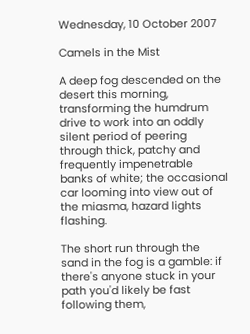Wednesday, 10 October 2007

Camels in the Mist

A deep fog descended on the desert this morning, transforming the humdrum drive to work into an oddly silent period of peering through thick, patchy and frequently impenetrable banks of white; the occasional car looming into view out of the miasma, hazard lights flashing.

The short run through the sand in the fog is a gamble: if there's anyone stuck in your path you'd likely be fast following them,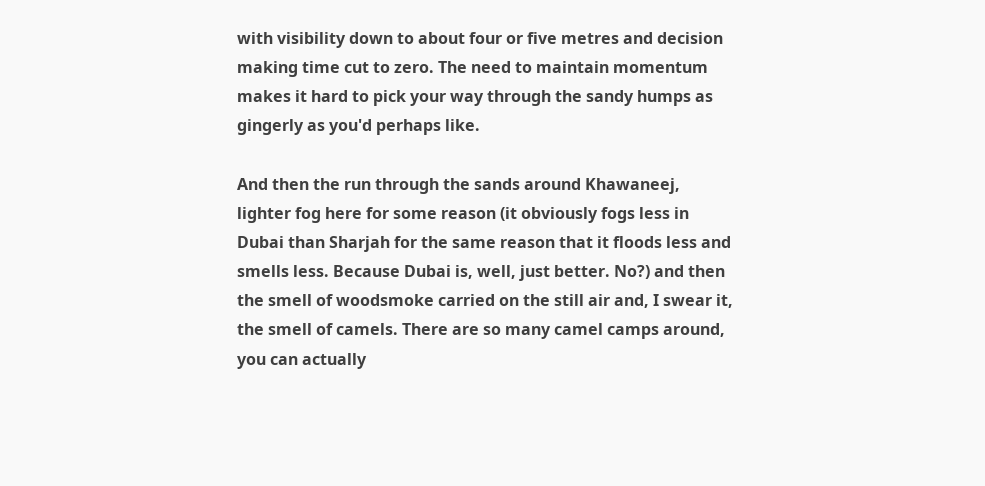with visibility down to about four or five metres and decision making time cut to zero. The need to maintain momentum makes it hard to pick your way through the sandy humps as gingerly as you'd perhaps like.

And then the run through the sands around Khawaneej, lighter fog here for some reason (it obviously fogs less in Dubai than Sharjah for the same reason that it floods less and smells less. Because Dubai is, well, just better. No?) and then the smell of woodsmoke carried on the still air and, I swear it, the smell of camels. There are so many camel camps around, you can actually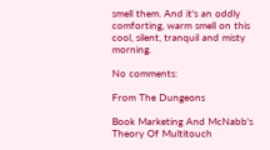smell them. And it's an oddly comforting, warm smell on this cool, silent, tranquil and misty morning.

No comments:

From The Dungeons

Book Marketing And McNabb's Theory Of Multitouch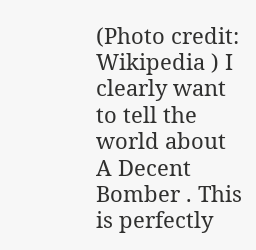(Photo credit: Wikipedia ) I clearly want to tell the world about A Decent Bomber . This is perfectly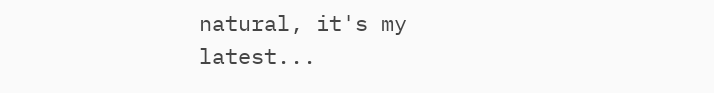natural, it's my latest...